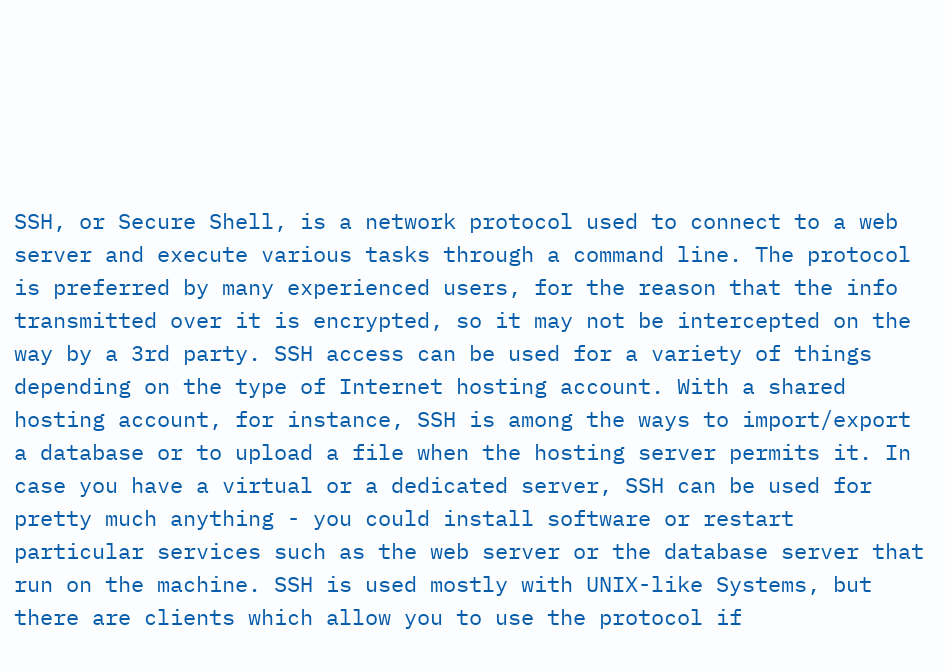SSH, or Secure Shell, is a network protocol used to connect to a web server and execute various tasks through a command line. The protocol is preferred by many experienced users, for the reason that the info transmitted over it is encrypted, so it may not be intercepted on the way by a 3rd party. SSH access can be used for a variety of things depending on the type of Internet hosting account. With a shared hosting account, for instance, SSH is among the ways to import/export a database or to upload a file when the hosting server permits it. In case you have a virtual or a dedicated server, SSH can be used for pretty much anything - you could install software or restart particular services such as the web server or the database server that run on the machine. SSH is used mostly with UNIX-like Systems, but there are clients which allow you to use the protocol if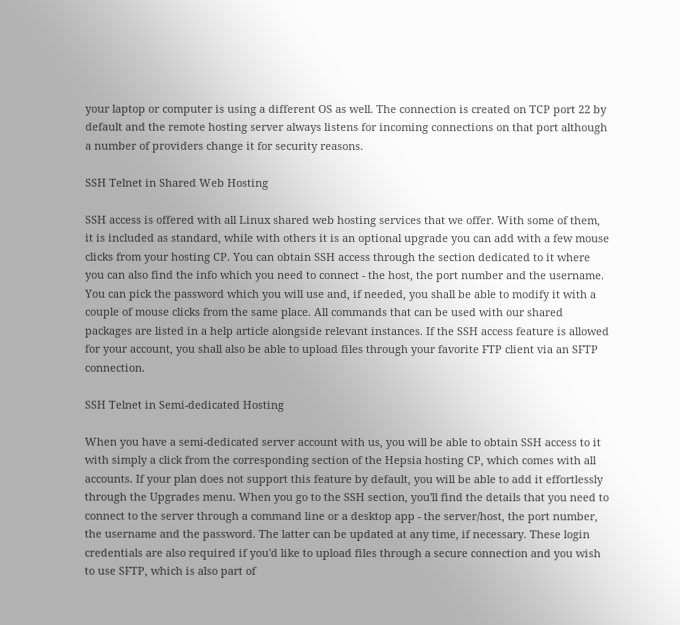your laptop or computer is using a different OS as well. The connection is created on TCP port 22 by default and the remote hosting server always listens for incoming connections on that port although a number of providers change it for security reasons.

SSH Telnet in Shared Web Hosting

SSH access is offered with all Linux shared web hosting services that we offer. With some of them, it is included as standard, while with others it is an optional upgrade you can add with a few mouse clicks from your hosting CP. You can obtain SSH access through the section dedicated to it where you can also find the info which you need to connect - the host, the port number and the username. You can pick the password which you will use and, if needed, you shall be able to modify it with a couple of mouse clicks from the same place. All commands that can be used with our shared packages are listed in a help article alongside relevant instances. If the SSH access feature is allowed for your account, you shall also be able to upload files through your favorite FTP client via an SFTP connection.

SSH Telnet in Semi-dedicated Hosting

When you have a semi-dedicated server account with us, you will be able to obtain SSH access to it with simply a click from the corresponding section of the Hepsia hosting CP, which comes with all accounts. If your plan does not support this feature by default, you will be able to add it effortlessly through the Upgrades menu. When you go to the SSH section, you'll find the details that you need to connect to the server through a command line or a desktop app - the server/host, the port number, the username and the password. The latter can be updated at any time, if necessary. These login credentials are also required if you'd like to upload files through a secure connection and you wish to use SFTP, which is also part of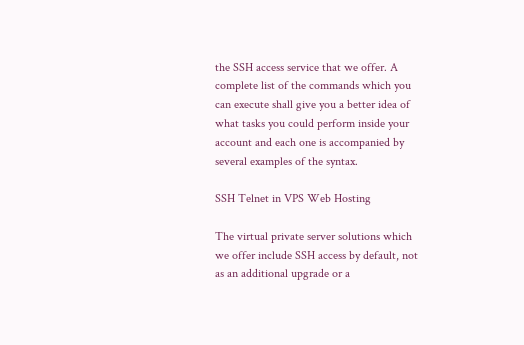the SSH access service that we offer. A complete list of the commands which you can execute shall give you a better idea of what tasks you could perform inside your account and each one is accompanied by several examples of the syntax.

SSH Telnet in VPS Web Hosting

The virtual private server solutions which we offer include SSH access by default, not as an additional upgrade or a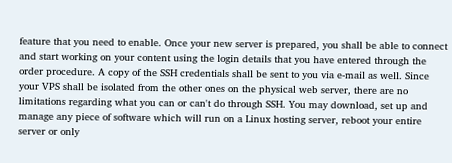feature that you need to enable. Once your new server is prepared, you shall be able to connect and start working on your content using the login details that you have entered through the order procedure. A copy of the SSH credentials shall be sent to you via e-mail as well. Since your VPS shall be isolated from the other ones on the physical web server, there are no limitations regarding what you can or can't do through SSH. You may download, set up and manage any piece of software which will run on a Linux hosting server, reboot your entire server or only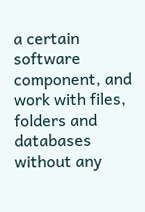a certain software component, and work with files, folders and databases without any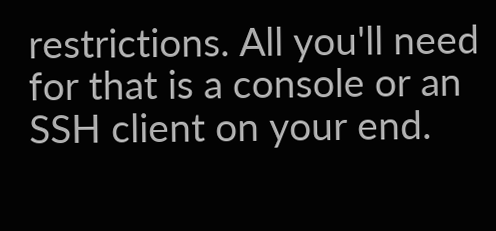restrictions. All you'll need for that is a console or an SSH client on your end.